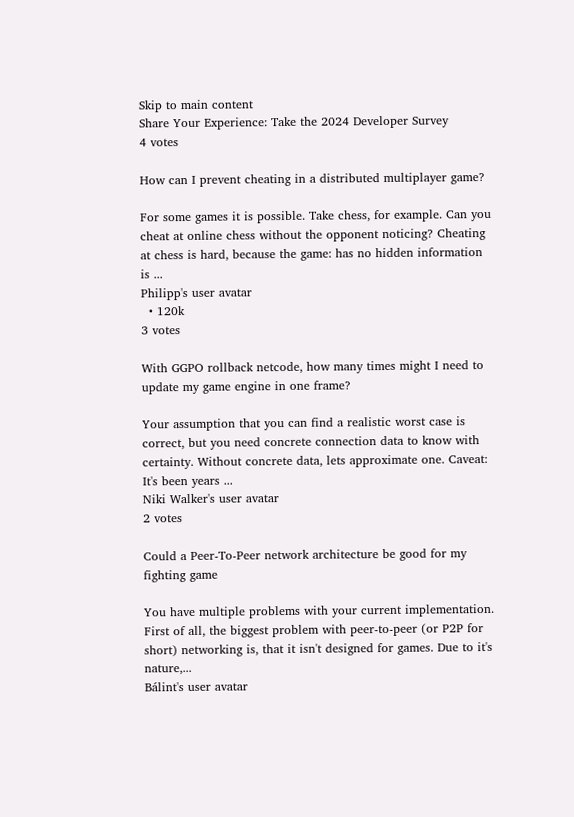Skip to main content
Share Your Experience: Take the 2024 Developer Survey
4 votes

How can I prevent cheating in a distributed multiplayer game?

For some games it is possible. Take chess, for example. Can you cheat at online chess without the opponent noticing? Cheating at chess is hard, because the game: has no hidden information is ...
Philipp's user avatar
  • 120k
3 votes

With GGPO rollback netcode, how many times might I need to update my game engine in one frame?

Your assumption that you can find a realistic worst case is correct, but you need concrete connection data to know with certainty. Without concrete data, lets approximate one. Caveat: It's been years ...
Niki Walker's user avatar
2 votes

Could a Peer-To-Peer network architecture be good for my fighting game

You have multiple problems with your current implementation. First of all, the biggest problem with peer-to-peer (or P2P for short) networking is, that it isn't designed for games. Due to it's nature,...
Bálint's user avatar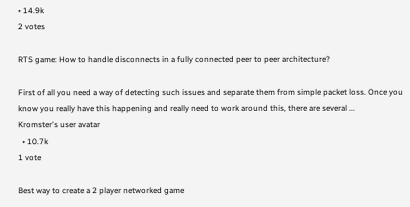• 14.9k
2 votes

RTS game: How to handle disconnects in a fully connected peer to peer architecture?

First of all you need a way of detecting such issues and separate them from simple packet loss. Once you know you really have this happening and really need to work around this, there are several ...
Kromster's user avatar
  • 10.7k
1 vote

Best way to create a 2 player networked game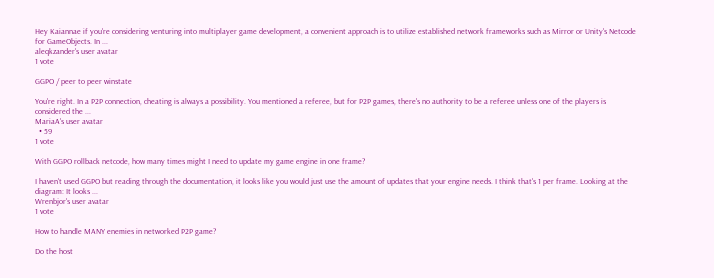Hey Kaiannae if you're considering venturing into multiplayer game development, a convenient approach is to utilize established network frameworks such as Mirror or Unity's Netcode for GameObjects. In ...
aleqkzander's user avatar
1 vote

GGPO / peer to peer winstate

You're right. In a P2P connection, cheating is always a possibility. You mentioned a referee, but for P2P games, there's no authority to be a referee unless one of the players is considered the ...
MariaA's user avatar
  • 59
1 vote

With GGPO rollback netcode, how many times might I need to update my game engine in one frame?

I haven't used GGPO but reading through the documentation, it looks like you would just use the amount of updates that your engine needs. I think that's 1 per frame. Looking at the diagram: It looks ...
Wrenbjor's user avatar
1 vote

How to handle MANY enemies in networked P2P game?

Do the host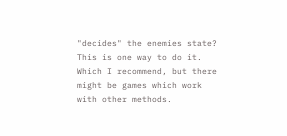"decides" the enemies state? This is one way to do it. Which I recommend, but there might be games which work with other methods.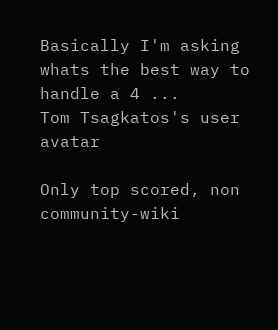Basically I'm asking whats the best way to handle a 4 ...
Tom Tsagkatos's user avatar

Only top scored, non community-wiki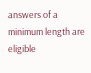answers of a minimum length are eligible